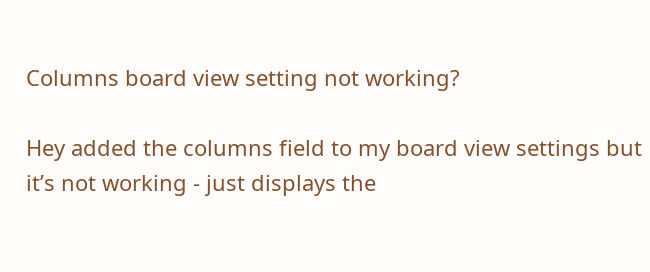Columns board view setting not working?

Hey added the columns field to my board view settings but it’s not working - just displays the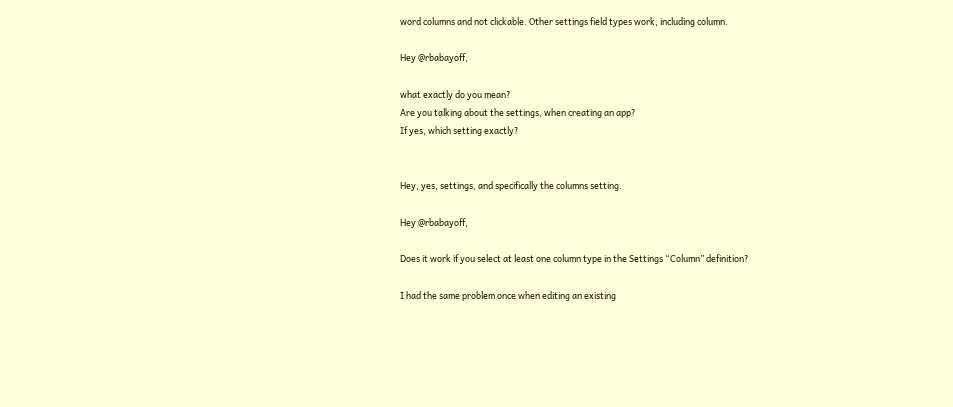word columns and not clickable. Other settings field types work, including column.

Hey @rbabayoff,

what exactly do you mean?
Are you talking about the settings, when creating an app?
If yes, which setting exactly?


Hey, yes, settings, and specifically the columns setting.

Hey @rbabayoff,

Does it work if you select at least one column type in the Settings “Column” definition?

I had the same problem once when editing an existing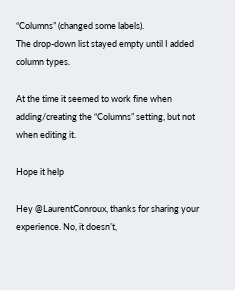“Columns” (changed some labels).
The drop-down list stayed empty until I added column types.

At the time it seemed to work fine when adding/creating the “Columns” setting, but not when editing it.

Hope it help

Hey @LaurentConroux, thanks for sharing your experience. No, it doesn’t,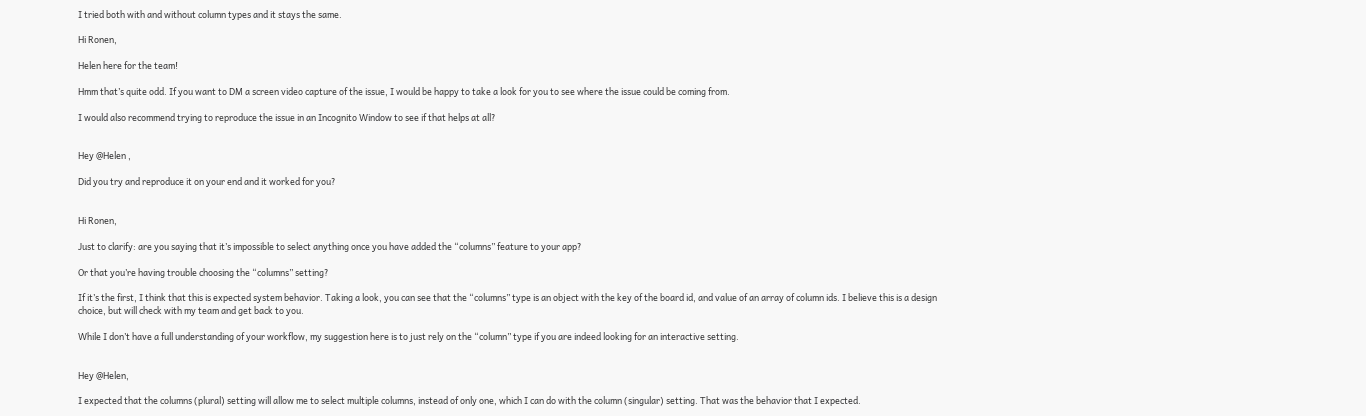I tried both with and without column types and it stays the same.

Hi Ronen,

Helen here for the team!

Hmm that’s quite odd. If you want to DM a screen video capture of the issue, I would be happy to take a look for you to see where the issue could be coming from.

I would also recommend trying to reproduce the issue in an Incognito Window to see if that helps at all?


Hey @Helen ,

Did you try and reproduce it on your end and it worked for you?


Hi Ronen,

Just to clarify: are you saying that it’s impossible to select anything once you have added the “columns” feature to your app?

Or that you’re having trouble choosing the “columns” setting?

If it’s the first, I think that this is expected system behavior. Taking a look, you can see that the “columns” type is an object with the key of the board id, and value of an array of column ids. I believe this is a design choice, but will check with my team and get back to you.

While I don’t have a full understanding of your workflow, my suggestion here is to just rely on the “column” type if you are indeed looking for an interactive setting.


Hey @Helen,

I expected that the columns (plural) setting will allow me to select multiple columns, instead of only one, which I can do with the column (singular) setting. That was the behavior that I expected.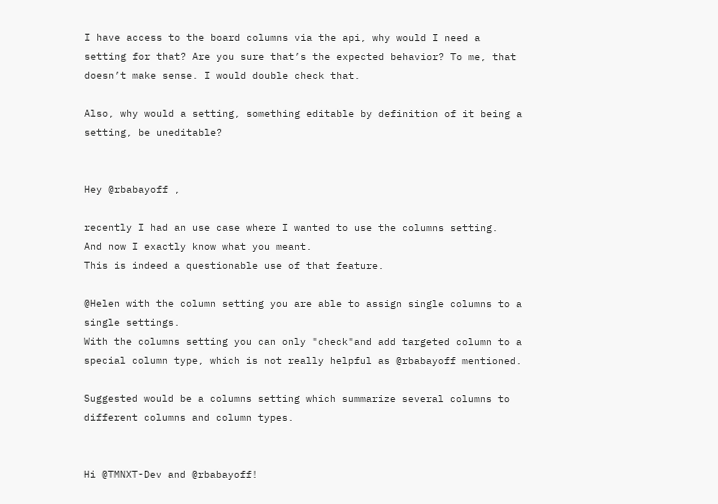I have access to the board columns via the api, why would I need a setting for that? Are you sure that’s the expected behavior? To me, that doesn’t make sense. I would double check that.

Also, why would a setting, something editable by definition of it being a setting, be uneditable?


Hey @rbabayoff ,

recently I had an use case where I wanted to use the columns setting.
And now I exactly know what you meant.
This is indeed a questionable use of that feature.

@Helen with the column setting you are able to assign single columns to a single settings.
With the columns setting you can only "check"and add targeted column to a special column type, which is not really helpful as @rbabayoff mentioned.

Suggested would be a columns setting which summarize several columns to different columns and column types.


Hi @TMNXT-Dev and @rbabayoff!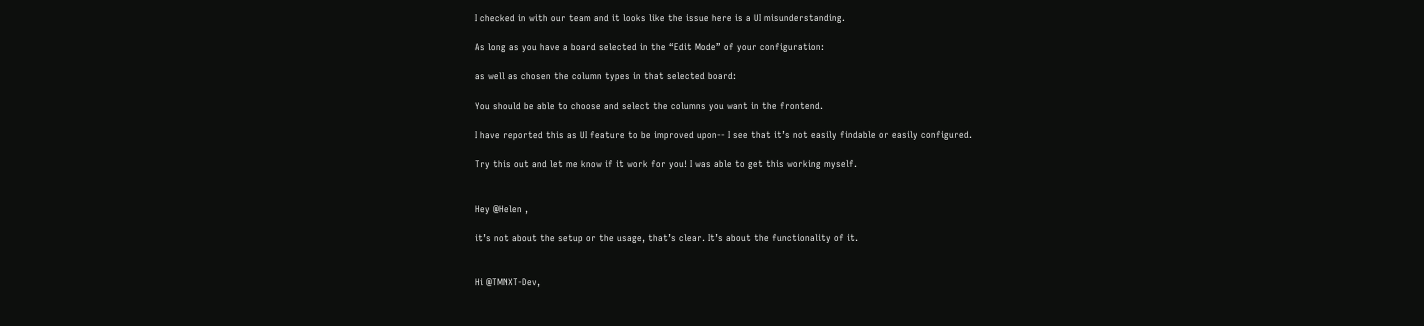I checked in with our team and it looks like the issue here is a UI misunderstanding.

As long as you have a board selected in the “Edit Mode” of your configuration:

as well as chosen the column types in that selected board:

You should be able to choose and select the columns you want in the frontend.

I have reported this as UI feature to be improved upon-- I see that it’s not easily findable or easily configured.

Try this out and let me know if it work for you! I was able to get this working myself.


Hey @Helen ,

it’s not about the setup or the usage, that’s clear. It’s about the functionality of it.


Hi @TMNXT-Dev,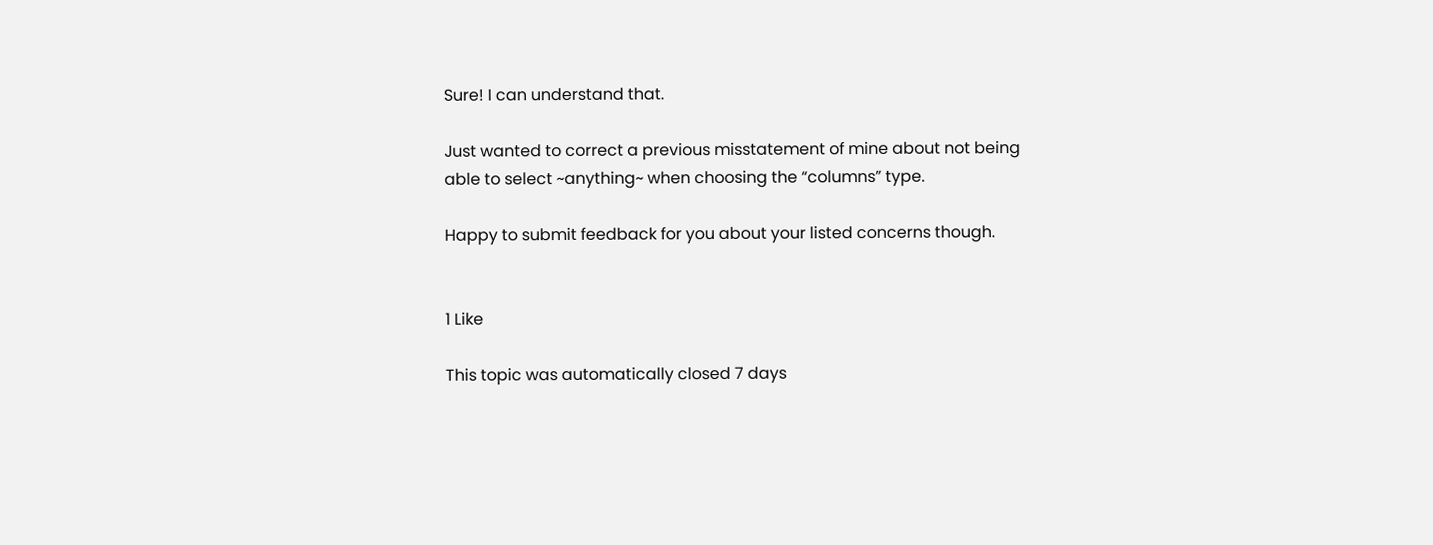Sure! I can understand that.

Just wanted to correct a previous misstatement of mine about not being able to select ~anything~ when choosing the “columns” type.

Happy to submit feedback for you about your listed concerns though.


1 Like

This topic was automatically closed 7 days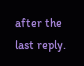after the last reply.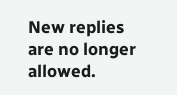New replies are no longer allowed.